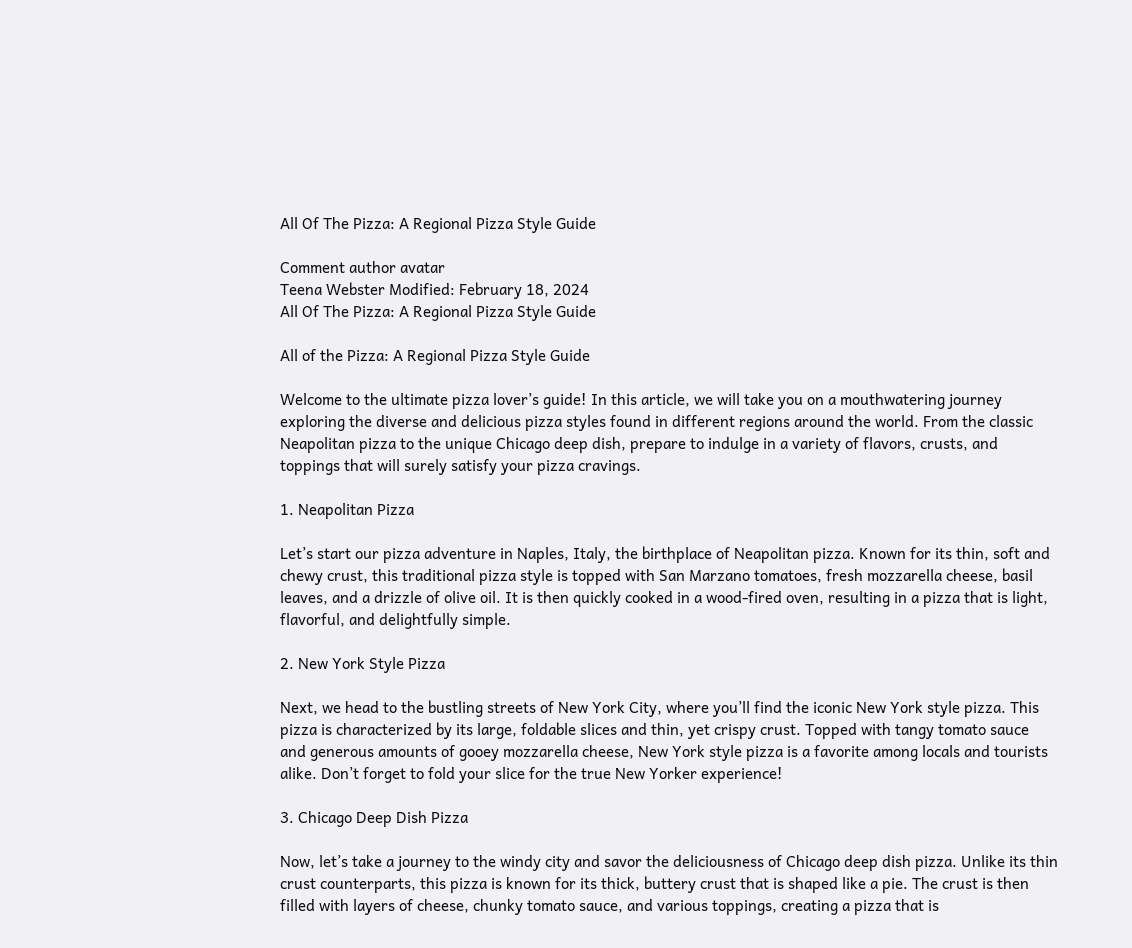All Of The Pizza: A Regional Pizza Style Guide

Comment author avatar
Teena Webster Modified: February 18, 2024
All Of The Pizza: A Regional Pizza Style Guide

All of the Pizza: A Regional Pizza Style Guide

Welcome to the ultimate pizza lover’s guide! In this article, we will take you on a mouthwatering journey exploring the diverse and delicious pizza styles found in different regions around the world. From the classic Neapolitan pizza to the unique Chicago deep dish, prepare to indulge in a variety of flavors, crusts, and toppings that will surely satisfy your pizza cravings.

1. Neapolitan Pizza

Let’s start our pizza adventure in Naples, Italy, the birthplace of Neapolitan pizza. Known for its thin, soft and chewy crust, this traditional pizza style is topped with San Marzano tomatoes, fresh mozzarella cheese, basil leaves, and a drizzle of olive oil. It is then quickly cooked in a wood-fired oven, resulting in a pizza that is light, flavorful, and delightfully simple.

2. New York Style Pizza

Next, we head to the bustling streets of New York City, where you’ll find the iconic New York style pizza. This pizza is characterized by its large, foldable slices and thin, yet crispy crust. Topped with tangy tomato sauce and generous amounts of gooey mozzarella cheese, New York style pizza is a favorite among locals and tourists alike. Don’t forget to fold your slice for the true New Yorker experience!

3. Chicago Deep Dish Pizza

Now, let’s take a journey to the windy city and savor the deliciousness of Chicago deep dish pizza. Unlike its thin crust counterparts, this pizza is known for its thick, buttery crust that is shaped like a pie. The crust is then filled with layers of cheese, chunky tomato sauce, and various toppings, creating a pizza that is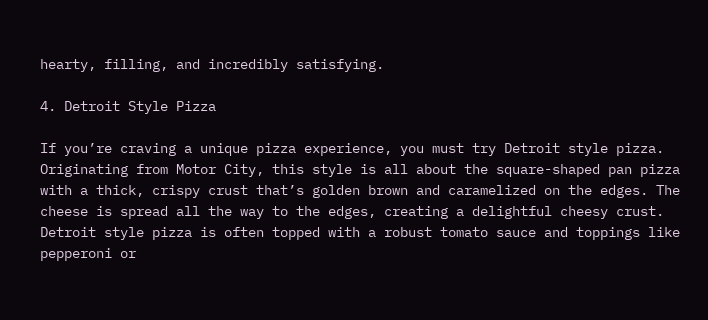hearty, filling, and incredibly satisfying.

4. Detroit Style Pizza

If you’re craving a unique pizza experience, you must try Detroit style pizza. Originating from Motor City, this style is all about the square-shaped pan pizza with a thick, crispy crust that’s golden brown and caramelized on the edges. The cheese is spread all the way to the edges, creating a delightful cheesy crust. Detroit style pizza is often topped with a robust tomato sauce and toppings like pepperoni or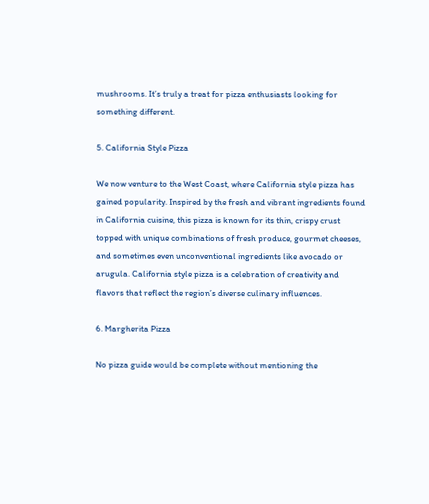mushrooms. It’s truly a treat for pizza enthusiasts looking for something different.

5. California Style Pizza

We now venture to the West Coast, where California style pizza has gained popularity. Inspired by the fresh and vibrant ingredients found in California cuisine, this pizza is known for its thin, crispy crust topped with unique combinations of fresh produce, gourmet cheeses, and sometimes even unconventional ingredients like avocado or arugula. California style pizza is a celebration of creativity and flavors that reflect the region’s diverse culinary influences.

6. Margherita Pizza

No pizza guide would be complete without mentioning the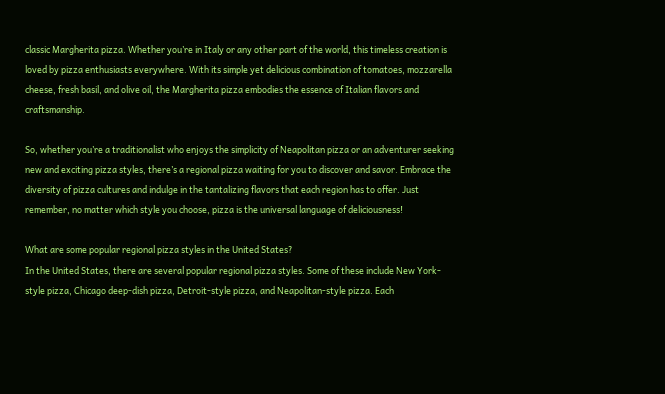classic Margherita pizza. Whether you’re in Italy or any other part of the world, this timeless creation is loved by pizza enthusiasts everywhere. With its simple yet delicious combination of tomatoes, mozzarella cheese, fresh basil, and olive oil, the Margherita pizza embodies the essence of Italian flavors and craftsmanship.

So, whether you’re a traditionalist who enjoys the simplicity of Neapolitan pizza or an adventurer seeking new and exciting pizza styles, there’s a regional pizza waiting for you to discover and savor. Embrace the diversity of pizza cultures and indulge in the tantalizing flavors that each region has to offer. Just remember, no matter which style you choose, pizza is the universal language of deliciousness!

What are some popular regional pizza styles in the United States?
In the United States, there are several popular regional pizza styles. Some of these include New York-style pizza, Chicago deep-dish pizza, Detroit-style pizza, and Neapolitan-style pizza. Each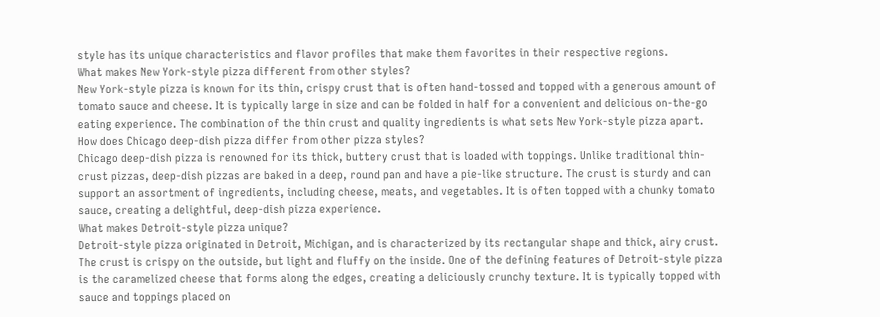style has its unique characteristics and flavor profiles that make them favorites in their respective regions.
What makes New York-style pizza different from other styles?
New York-style pizza is known for its thin, crispy crust that is often hand-tossed and topped with a generous amount of tomato sauce and cheese. It is typically large in size and can be folded in half for a convenient and delicious on-the-go eating experience. The combination of the thin crust and quality ingredients is what sets New York-style pizza apart.
How does Chicago deep-dish pizza differ from other pizza styles?
Chicago deep-dish pizza is renowned for its thick, buttery crust that is loaded with toppings. Unlike traditional thin-crust pizzas, deep-dish pizzas are baked in a deep, round pan and have a pie-like structure. The crust is sturdy and can support an assortment of ingredients, including cheese, meats, and vegetables. It is often topped with a chunky tomato sauce, creating a delightful, deep-dish pizza experience.
What makes Detroit-style pizza unique?
Detroit-style pizza originated in Detroit, Michigan, and is characterized by its rectangular shape and thick, airy crust. The crust is crispy on the outside, but light and fluffy on the inside. One of the defining features of Detroit-style pizza is the caramelized cheese that forms along the edges, creating a deliciously crunchy texture. It is typically topped with sauce and toppings placed on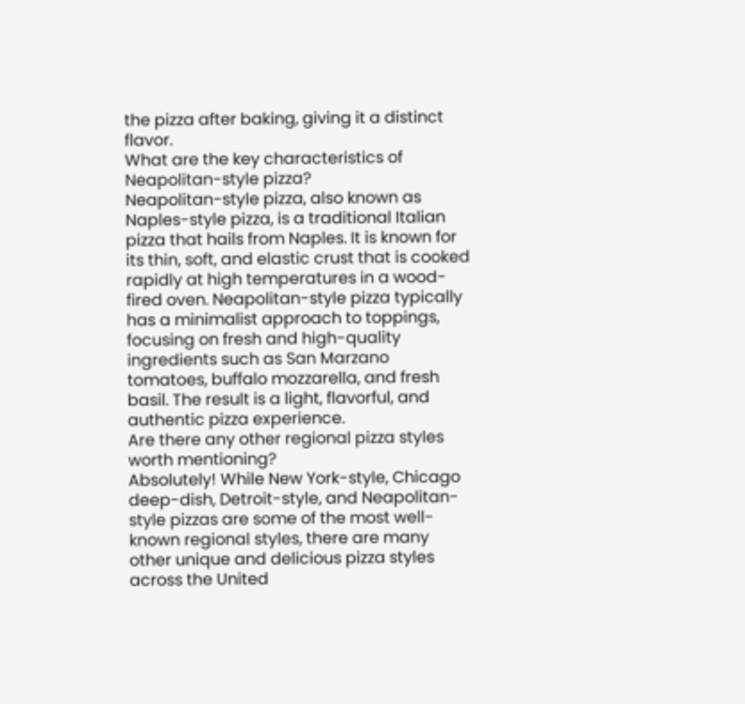the pizza after baking, giving it a distinct flavor.
What are the key characteristics of Neapolitan-style pizza?
Neapolitan-style pizza, also known as Naples-style pizza, is a traditional Italian pizza that hails from Naples. It is known for its thin, soft, and elastic crust that is cooked rapidly at high temperatures in a wood-fired oven. Neapolitan-style pizza typically has a minimalist approach to toppings, focusing on fresh and high-quality ingredients such as San Marzano tomatoes, buffalo mozzarella, and fresh basil. The result is a light, flavorful, and authentic pizza experience.
Are there any other regional pizza styles worth mentioning?
Absolutely! While New York-style, Chicago deep-dish, Detroit-style, and Neapolitan-style pizzas are some of the most well-known regional styles, there are many other unique and delicious pizza styles across the United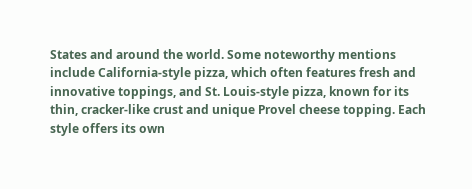States and around the world. Some noteworthy mentions include California-style pizza, which often features fresh and innovative toppings, and St. Louis-style pizza, known for its thin, cracker-like crust and unique Provel cheese topping. Each style offers its own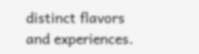distinct flavors and experiences.